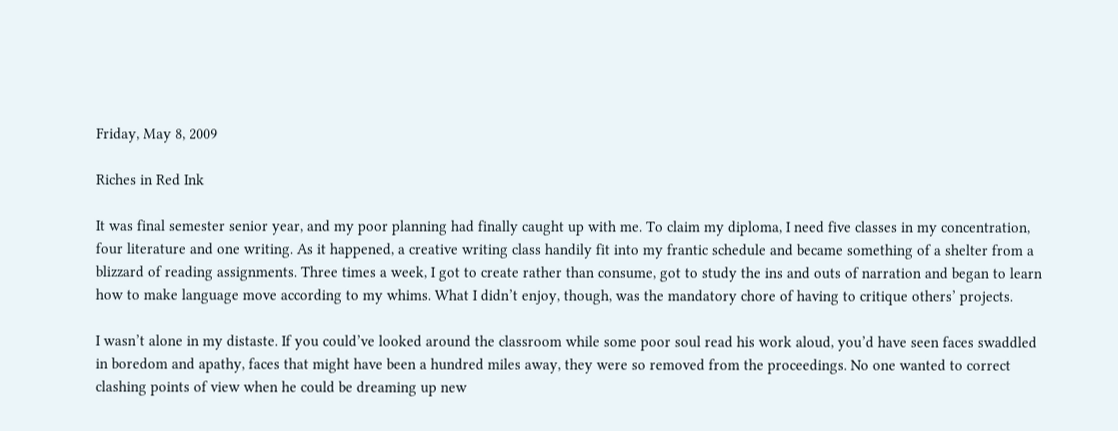Friday, May 8, 2009

Riches in Red Ink

It was final semester senior year, and my poor planning had finally caught up with me. To claim my diploma, I need five classes in my concentration, four literature and one writing. As it happened, a creative writing class handily fit into my frantic schedule and became something of a shelter from a blizzard of reading assignments. Three times a week, I got to create rather than consume, got to study the ins and outs of narration and began to learn how to make language move according to my whims. What I didn’t enjoy, though, was the mandatory chore of having to critique others’ projects.

I wasn’t alone in my distaste. If you could’ve looked around the classroom while some poor soul read his work aloud, you’d have seen faces swaddled in boredom and apathy, faces that might have been a hundred miles away, they were so removed from the proceedings. No one wanted to correct clashing points of view when he could be dreaming up new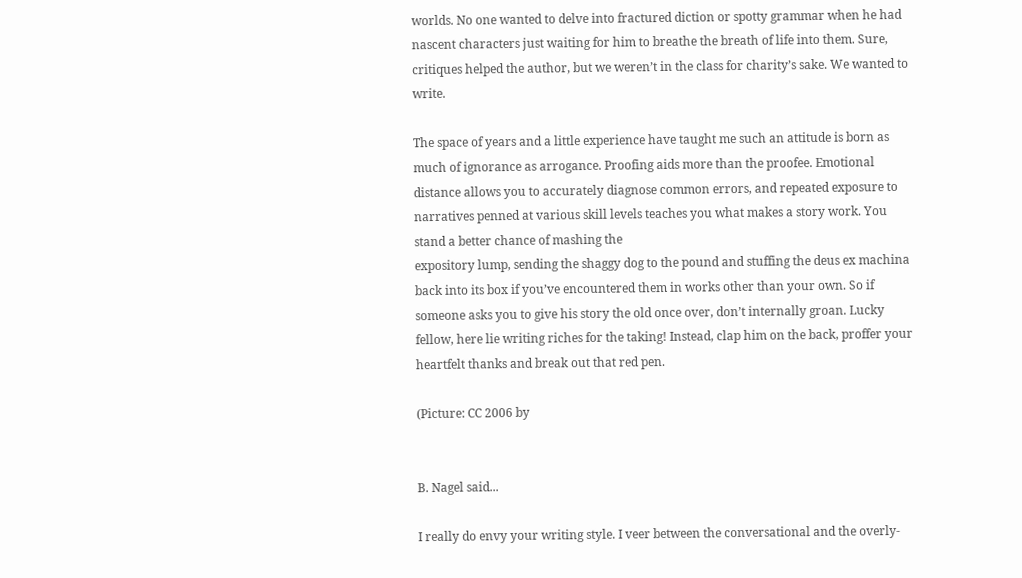worlds. No one wanted to delve into fractured diction or spotty grammar when he had nascent characters just waiting for him to breathe the breath of life into them. Sure, critiques helped the author, but we weren’t in the class for charity’s sake. We wanted to write.

The space of years and a little experience have taught me such an attitude is born as much of ignorance as arrogance. Proofing aids more than the proofee. Emotional distance allows you to accurately diagnose common errors, and repeated exposure to narratives penned at various skill levels teaches you what makes a story work. You stand a better chance of mashing the
expository lump, sending the shaggy dog to the pound and stuffing the deus ex machina back into its box if you’ve encountered them in works other than your own. So if someone asks you to give his story the old once over, don’t internally groan. Lucky fellow, here lie writing riches for the taking! Instead, clap him on the back, proffer your heartfelt thanks and break out that red pen.

(Picture: CC 2006 by


B. Nagel said...

I really do envy your writing style. I veer between the conversational and the overly-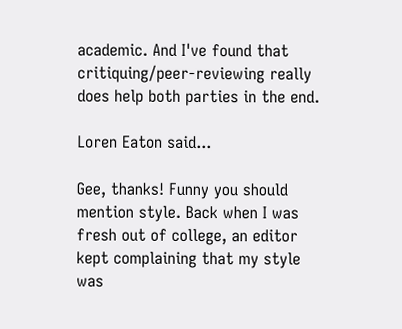academic. And I've found that critiquing/peer-reviewing really does help both parties in the end.

Loren Eaton said...

Gee, thanks! Funny you should mention style. Back when I was fresh out of college, an editor kept complaining that my style was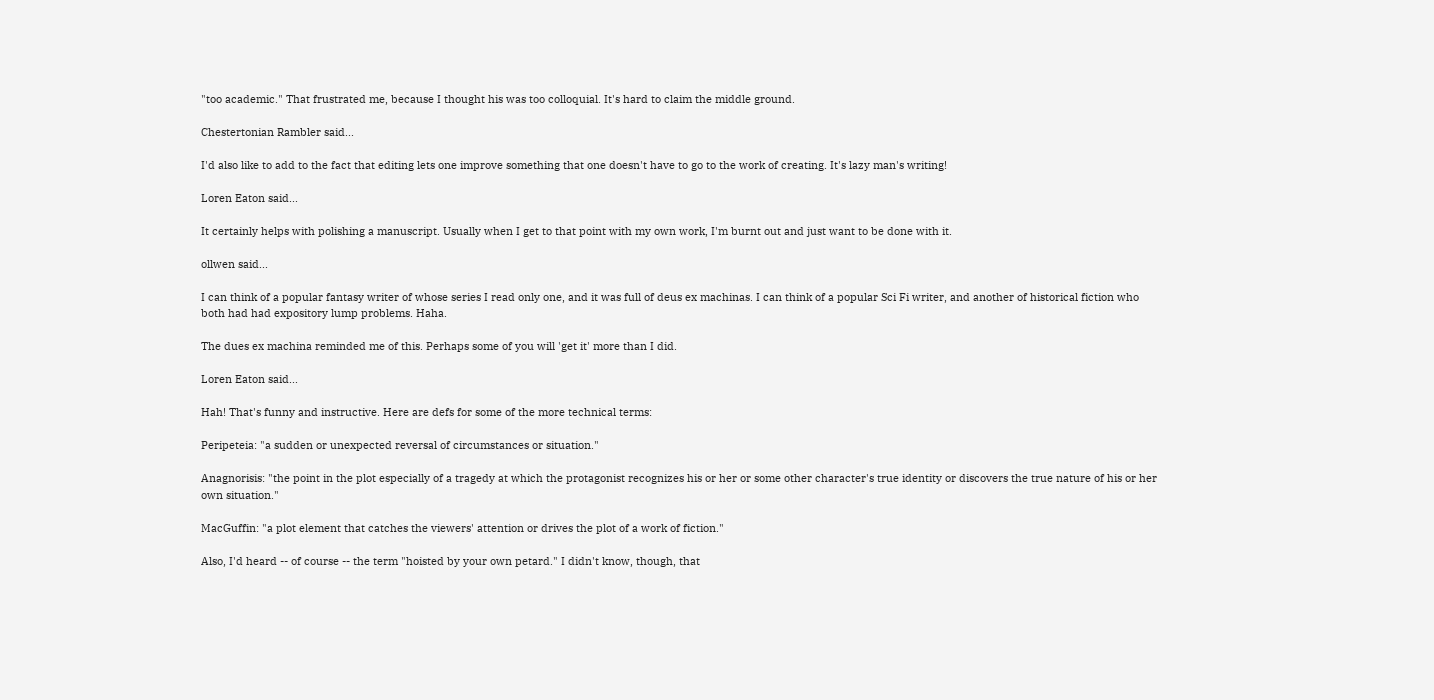"too academic." That frustrated me, because I thought his was too colloquial. It's hard to claim the middle ground.

Chestertonian Rambler said...

I'd also like to add to the fact that editing lets one improve something that one doesn't have to go to the work of creating. It's lazy man's writing!

Loren Eaton said...

It certainly helps with polishing a manuscript. Usually when I get to that point with my own work, I'm burnt out and just want to be done with it.

ollwen said...

I can think of a popular fantasy writer of whose series I read only one, and it was full of deus ex machinas. I can think of a popular Sci Fi writer, and another of historical fiction who both had had expository lump problems. Haha.

The dues ex machina reminded me of this. Perhaps some of you will 'get it' more than I did.

Loren Eaton said...

Hah! That's funny and instructive. Here are defs for some of the more technical terms:

Peripeteia: "a sudden or unexpected reversal of circumstances or situation."

Anagnorisis: "the point in the plot especially of a tragedy at which the protagonist recognizes his or her or some other character's true identity or discovers the true nature of his or her own situation."

MacGuffin: "a plot element that catches the viewers' attention or drives the plot of a work of fiction."

Also, I'd heard -- of course -- the term "hoisted by your own petard." I didn't know, though, that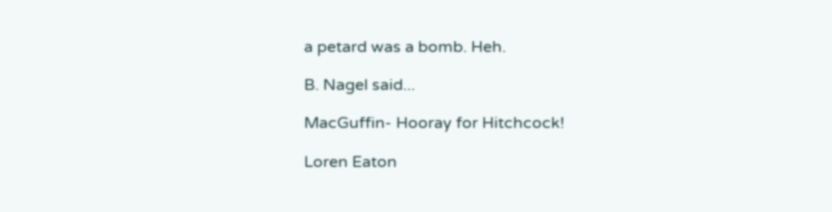a petard was a bomb. Heh.

B. Nagel said...

MacGuffin- Hooray for Hitchcock!

Loren Eaton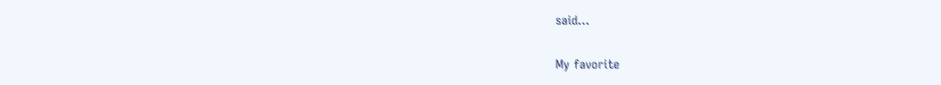said...

My favorite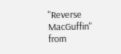"Reverse MacGuffin" from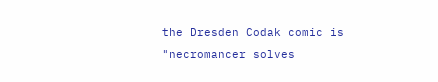the Dresden Codak comic is "necromancer solves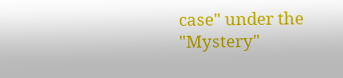case" under the "Mystery"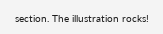section. The illustration rocks!